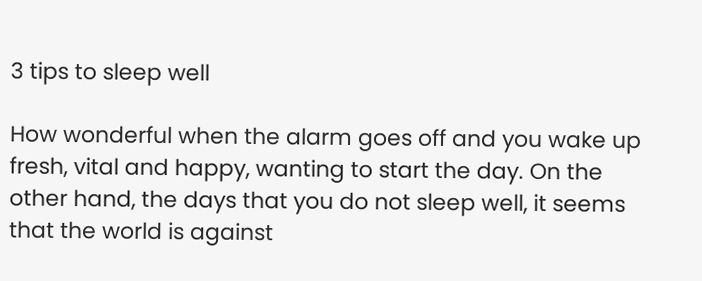3 tips to sleep well

How wonderful when the alarm goes off and you wake up fresh, vital and happy, wanting to start the day. On the other hand, the days that you do not sleep well, it seems that the world is against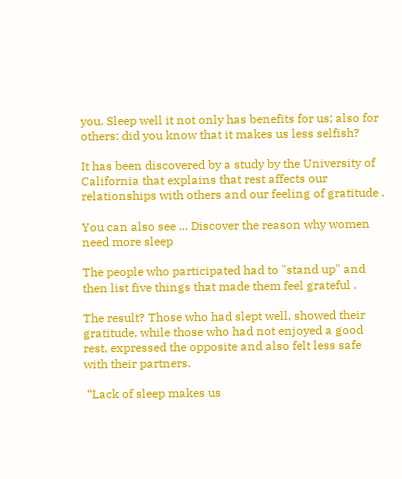you. Sleep well it not only has benefits for us; also for others: did you know that it makes us less selfish?

It has been discovered by a study by the University of California that explains that rest affects our relationships with others and our feeling of gratitude .

You can also see ... Discover the reason why women need more sleep

The people who participated had to "stand up" and then list five things that made them feel grateful .

The result? Those who had slept well, showed their gratitude, while those who had not enjoyed a good rest, expressed the opposite and also felt less safe with their partners.

 “Lack of sleep makes us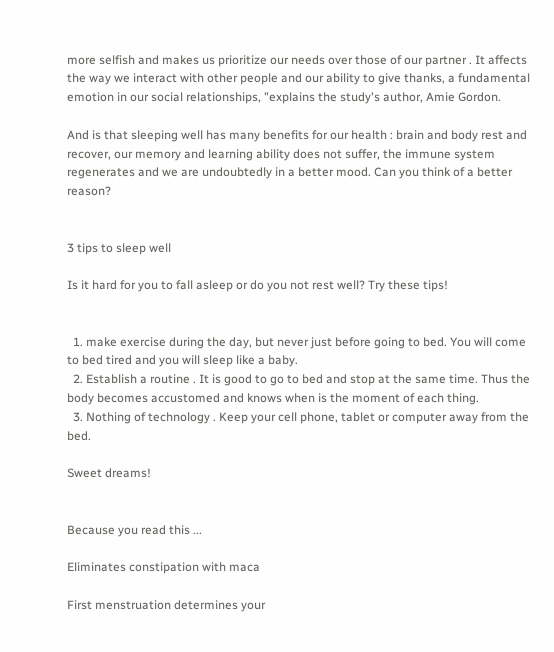more selfish and makes us prioritize our needs over those of our partner . It affects the way we interact with other people and our ability to give thanks, a fundamental emotion in our social relationships, "explains the study's author, Amie Gordon.

And is that sleeping well has many benefits for our health : brain and body rest and recover, our memory and learning ability does not suffer, the immune system regenerates and we are undoubtedly in a better mood. Can you think of a better reason?


3 tips to sleep well

Is it hard for you to fall asleep or do you not rest well? Try these tips!


  1. make exercise during the day, but never just before going to bed. You will come to bed tired and you will sleep like a baby.
  2. Establish a routine . It is good to go to bed and stop at the same time. Thus the body becomes accustomed and knows when is the moment of each thing.
  3. Nothing of technology . Keep your cell phone, tablet or computer away from the bed.

Sweet dreams!


Because you read this ...

Eliminates constipation with maca

First menstruation determines your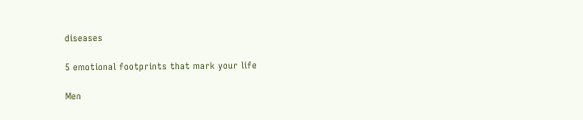diseases

5 emotional footprints that mark your life

Men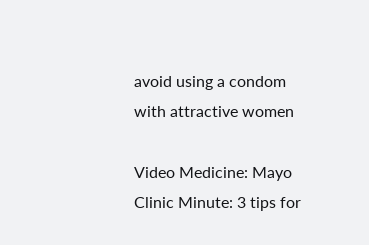avoid using a condom with attractive women

Video Medicine: Mayo Clinic Minute: 3 tips for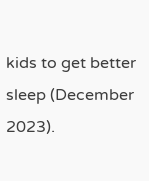kids to get better sleep (December 2023).